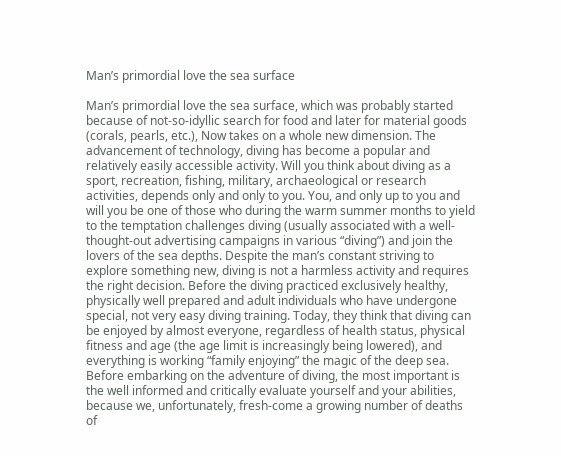Man’s primordial love the sea surface

Man’s primordial love the sea surface, which was probably started because of not-so-idyllic search for food and later for material goods (corals, pearls, etc.), Now takes on a whole new dimension. The advancement of technology, diving has become a popular and relatively easily accessible activity. Will you think about diving as a sport, recreation, fishing, military, archaeological or research activities, depends only and only to you. You, and only up to you and will you be one of those who during the warm summer months to yield to the temptation challenges diving (usually associated with a well-thought-out advertising campaigns in various “diving”) and join the lovers of the sea depths. Despite the man’s constant striving to explore something new, diving is not a harmless activity and requires the right decision. Before the diving practiced exclusively healthy, physically well prepared and adult individuals who have undergone special, not very easy diving training. Today, they think that diving can be enjoyed by almost everyone, regardless of health status, physical fitness and age (the age limit is increasingly being lowered), and everything is working “family enjoying” the magic of the deep sea. Before embarking on the adventure of diving, the most important is the well informed and critically evaluate yourself and your abilities, because we, unfortunately, fresh-come a growing number of deaths of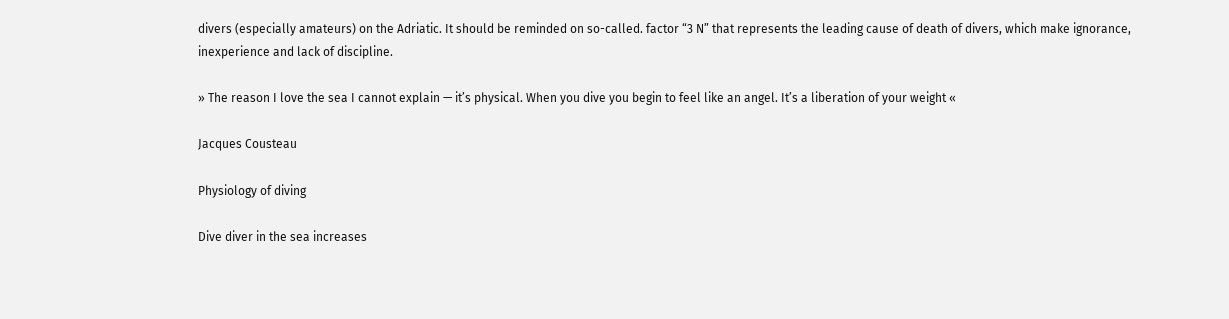divers (especially amateurs) on the Adriatic. It should be reminded on so-called. factor “3 N” that represents the leading cause of death of divers, which make ignorance, inexperience and lack of discipline.

» The reason I love the sea I cannot explain — it’s physical. When you dive you begin to feel like an angel. It’s a liberation of your weight «

Jacques Cousteau

Physiology of diving

Dive diver in the sea increases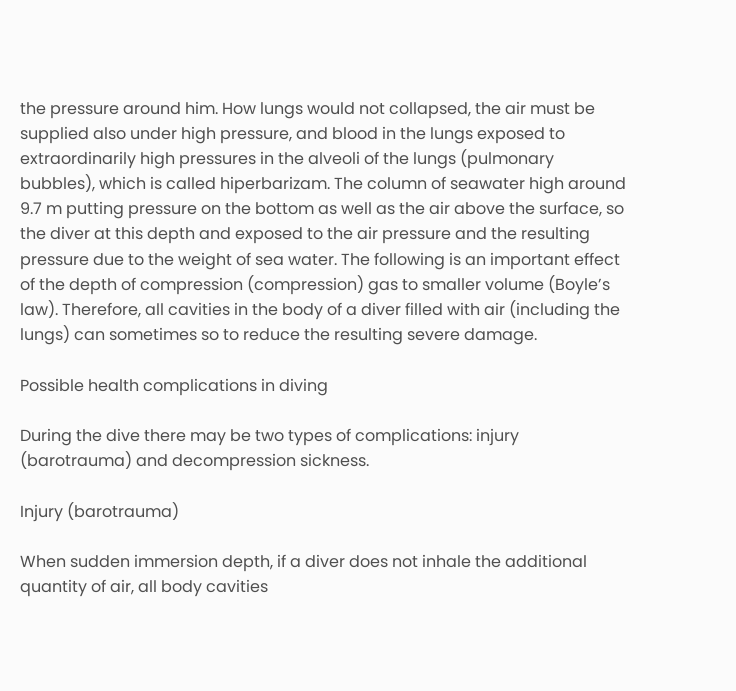the pressure around him. How lungs would not collapsed, the air must be supplied also under high pressure, and blood in the lungs exposed to extraordinarily high pressures in the alveoli of the lungs (pulmonary bubbles), which is called hiperbarizam. The column of seawater high around 9.7 m putting pressure on the bottom as well as the air above the surface, so the diver at this depth and exposed to the air pressure and the resulting pressure due to the weight of sea water. The following is an important effect of the depth of compression (compression) gas to smaller volume (Boyle’s law). Therefore, all cavities in the body of a diver filled with air (including the lungs) can sometimes so to reduce the resulting severe damage.

Possible health complications in diving

During the dive there may be two types of complications: injury (barotrauma) and decompression sickness.

Injury (barotrauma)

When sudden immersion depth, if a diver does not inhale the additional quantity of air, all body cavities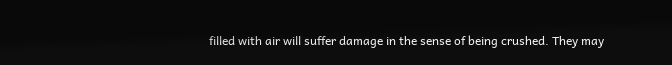filled with air will suffer damage in the sense of being crushed. They may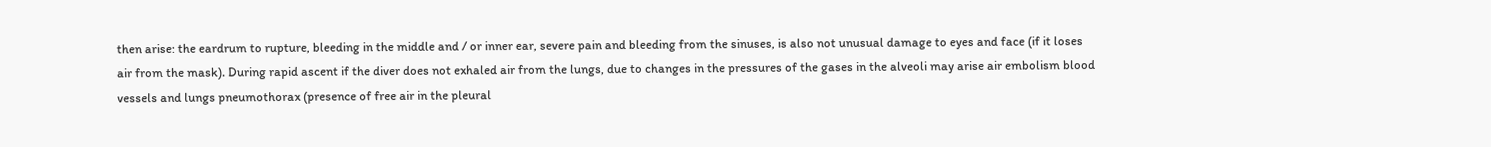then arise: the eardrum to rupture, bleeding in the middle and / or inner ear, severe pain and bleeding from the sinuses, is also not unusual damage to eyes and face (if it loses air from the mask). During rapid ascent if the diver does not exhaled air from the lungs, due to changes in the pressures of the gases in the alveoli may arise air embolism blood vessels and lungs pneumothorax (presence of free air in the pleural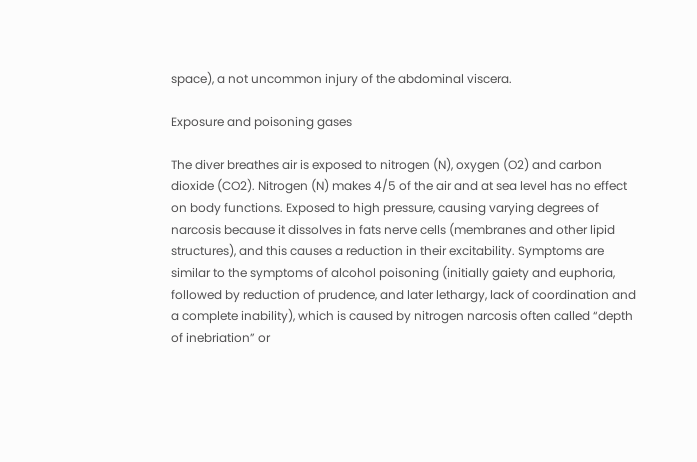space), a not uncommon injury of the abdominal viscera.

Exposure and poisoning gases

The diver breathes air is exposed to nitrogen (N), oxygen (O2) and carbon dioxide (CO2). Nitrogen (N) makes 4/5 of the air and at sea level has no effect on body functions. Exposed to high pressure, causing varying degrees of narcosis because it dissolves in fats nerve cells (membranes and other lipid structures), and this causes a reduction in their excitability. Symptoms are similar to the symptoms of alcohol poisoning (initially gaiety and euphoria, followed by reduction of prudence, and later lethargy, lack of coordination and a complete inability), which is caused by nitrogen narcosis often called “depth of inebriation” or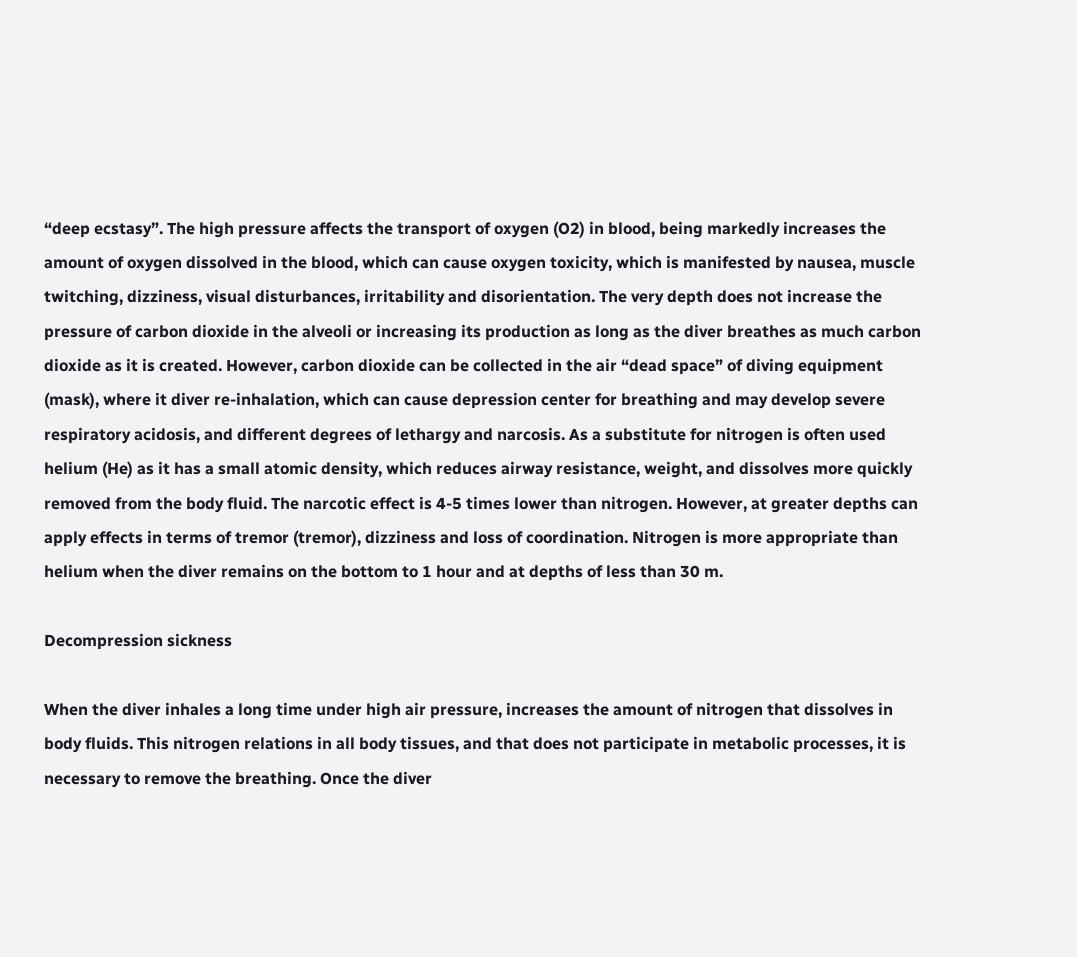“deep ecstasy”. The high pressure affects the transport of oxygen (O2) in blood, being markedly increases the amount of oxygen dissolved in the blood, which can cause oxygen toxicity, which is manifested by nausea, muscle twitching, dizziness, visual disturbances, irritability and disorientation. The very depth does not increase the pressure of carbon dioxide in the alveoli or increasing its production as long as the diver breathes as much carbon dioxide as it is created. However, carbon dioxide can be collected in the air “dead space” of diving equipment (mask), where it diver re-inhalation, which can cause depression center for breathing and may develop severe respiratory acidosis, and different degrees of lethargy and narcosis. As a substitute for nitrogen is often used helium (He) as it has a small atomic density, which reduces airway resistance, weight, and dissolves more quickly removed from the body fluid. The narcotic effect is 4-5 times lower than nitrogen. However, at greater depths can apply effects in terms of tremor (tremor), dizziness and loss of coordination. Nitrogen is more appropriate than helium when the diver remains on the bottom to 1 hour and at depths of less than 30 m.

Decompression sickness

When the diver inhales a long time under high air pressure, increases the amount of nitrogen that dissolves in body fluids. This nitrogen relations in all body tissues, and that does not participate in metabolic processes, it is necessary to remove the breathing. Once the diver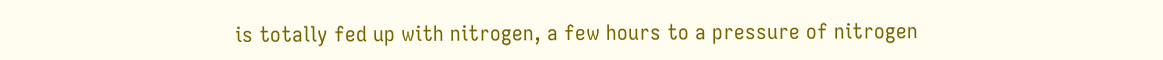is totally fed up with nitrogen, a few hours to a pressure of nitrogen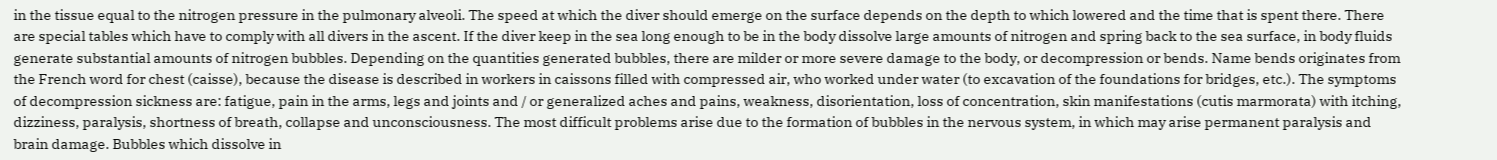in the tissue equal to the nitrogen pressure in the pulmonary alveoli. The speed at which the diver should emerge on the surface depends on the depth to which lowered and the time that is spent there. There are special tables which have to comply with all divers in the ascent. If the diver keep in the sea long enough to be in the body dissolve large amounts of nitrogen and spring back to the sea surface, in body fluids generate substantial amounts of nitrogen bubbles. Depending on the quantities generated bubbles, there are milder or more severe damage to the body, or decompression or bends. Name bends originates from the French word for chest (caisse), because the disease is described in workers in caissons filled with compressed air, who worked under water (to excavation of the foundations for bridges, etc.). The symptoms of decompression sickness are: fatigue, pain in the arms, legs and joints and / or generalized aches and pains, weakness, disorientation, loss of concentration, skin manifestations (cutis marmorata) with itching, dizziness, paralysis, shortness of breath, collapse and unconsciousness. The most difficult problems arise due to the formation of bubbles in the nervous system, in which may arise permanent paralysis and brain damage. Bubbles which dissolve in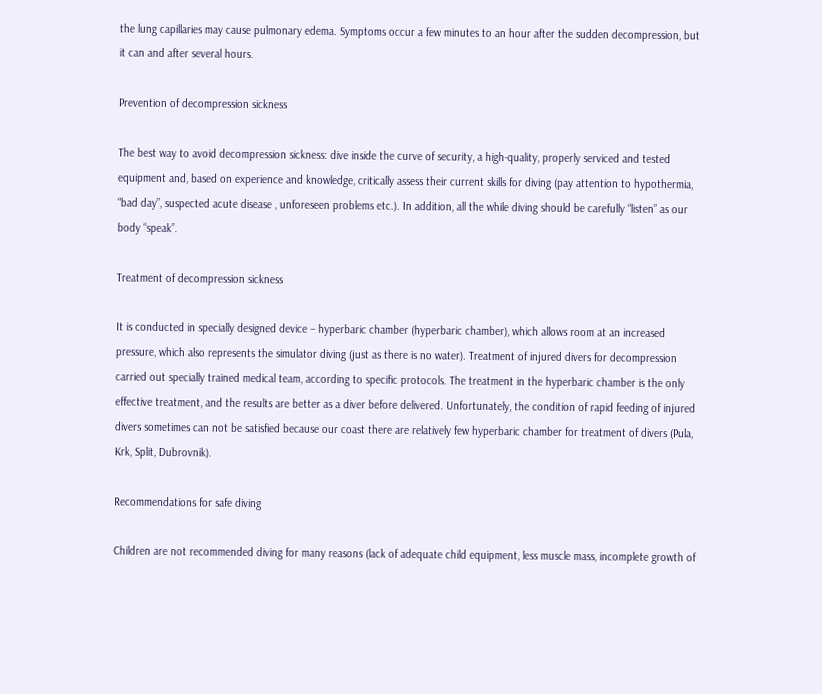the lung capillaries may cause pulmonary edema. Symptoms occur a few minutes to an hour after the sudden decompression, but it can and after several hours.

Prevention of decompression sickness

The best way to avoid decompression sickness: dive inside the curve of security, a high-quality, properly serviced and tested equipment and, based on experience and knowledge, critically assess their current skills for diving (pay attention to hypothermia, “bad day”, suspected acute disease , unforeseen problems etc.). In addition, all the while diving should be carefully “listen” as our body “speak”.

Treatment of decompression sickness

It is conducted in specially designed device – hyperbaric chamber (hyperbaric chamber), which allows room at an increased pressure, which also represents the simulator diving (just as there is no water). Treatment of injured divers for decompression carried out specially trained medical team, according to specific protocols. The treatment in the hyperbaric chamber is the only effective treatment, and the results are better as a diver before delivered. Unfortunately, the condition of rapid feeding of injured divers sometimes can not be satisfied because our coast there are relatively few hyperbaric chamber for treatment of divers (Pula, Krk, Split, Dubrovnik).

Recommendations for safe diving

Children are not recommended diving for many reasons (lack of adequate child equipment, less muscle mass, incomplete growth of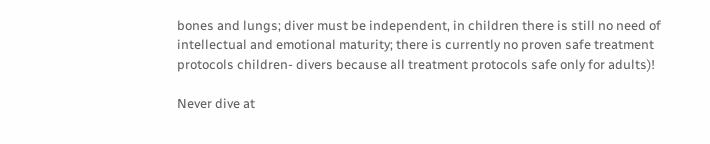bones and lungs; diver must be independent, in children there is still no need of intellectual and emotional maturity; there is currently no proven safe treatment protocols children- divers because all treatment protocols safe only for adults)!

Never dive at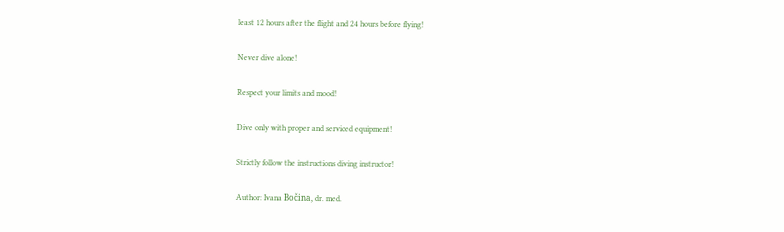least 12 hours after the flight and 24 hours before flying!

Never dive alone!

Respect your limits and mood!

Dive only with proper and serviced equipment!

Strictly follow the instructions diving instructor!

Author: Ivana Bočina, dr. med.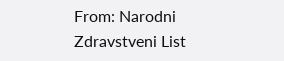From: Narodni Zdravstveni List